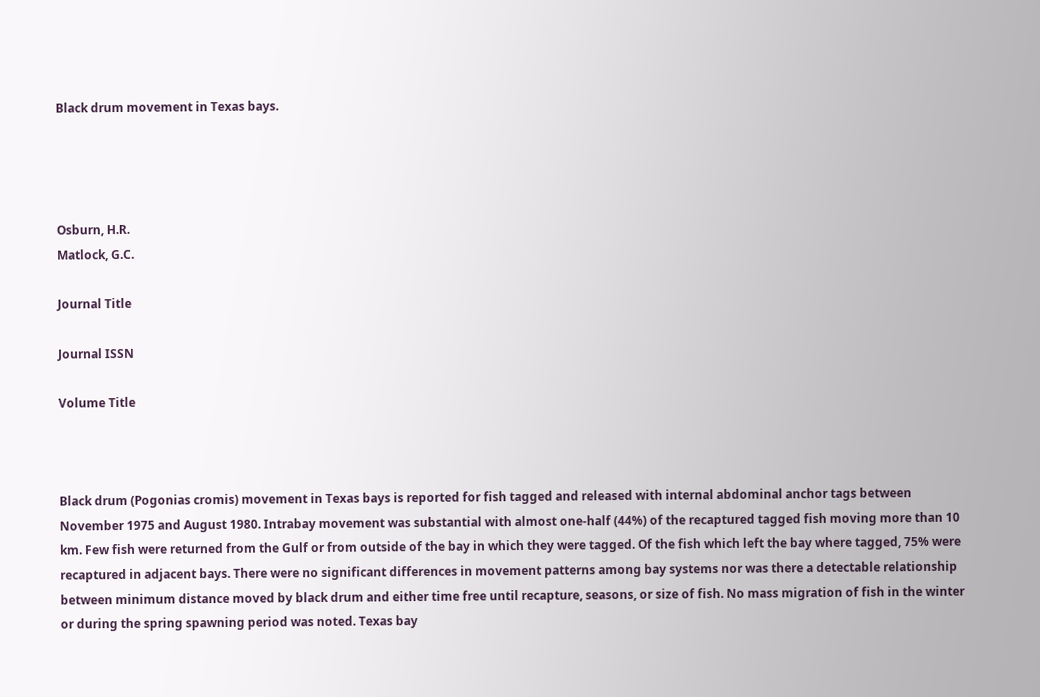Black drum movement in Texas bays.




Osburn, H.R.
Matlock, G.C.

Journal Title

Journal ISSN

Volume Title



Black drum (Pogonias cromis) movement in Texas bays is reported for fish tagged and released with internal abdominal anchor tags between November 1975 and August 1980. Intrabay movement was substantial with almost one-half (44%) of the recaptured tagged fish moving more than 10 km. Few fish were returned from the Gulf or from outside of the bay in which they were tagged. Of the fish which left the bay where tagged, 75% were recaptured in adjacent bays. There were no significant differences in movement patterns among bay systems nor was there a detectable relationship between minimum distance moved by black drum and either time free until recapture, seasons, or size of fish. No mass migration of fish in the winter or during the spring spawning period was noted. Texas bay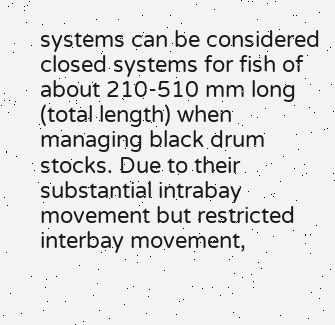systems can be considered closed systems for fish of about 210-510 mm long (total length) when managing black drum stocks. Due to their substantial intrabay movement but restricted interbay movement,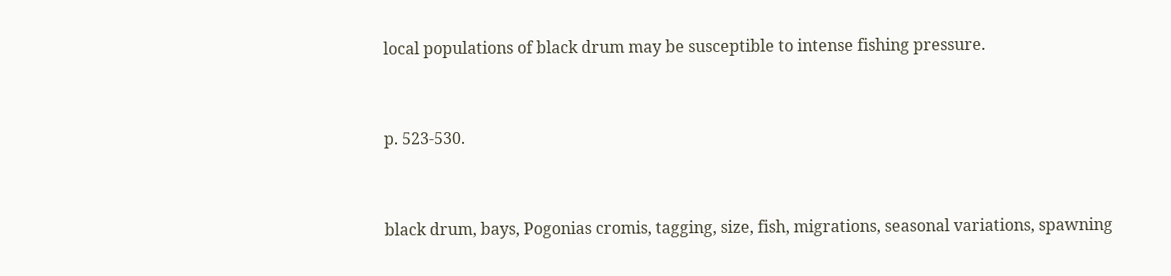local populations of black drum may be susceptible to intense fishing pressure.


p. 523-530.


black drum, bays, Pogonias cromis, tagging, size, fish, migrations, seasonal variations, spawning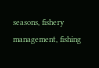seasons, fishery management, fishing